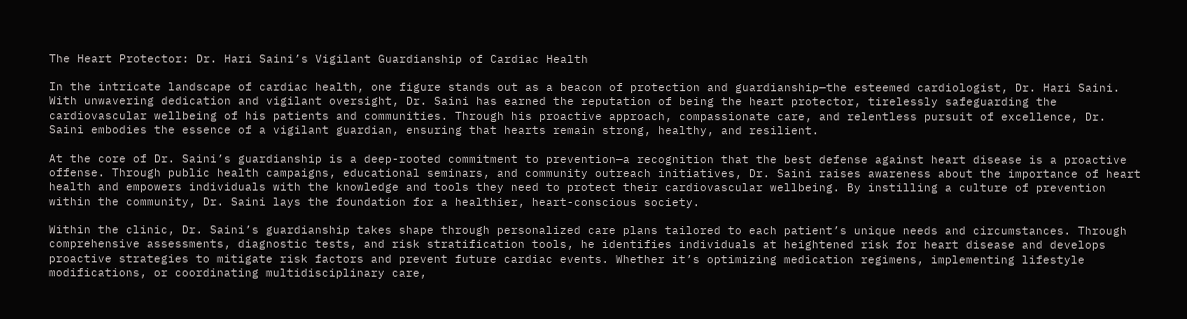The Heart Protector: Dr. Hari Saini’s Vigilant Guardianship of Cardiac Health

In the intricate landscape of cardiac health, one figure stands out as a beacon of protection and guardianship—the esteemed cardiologist, Dr. Hari Saini. With unwavering dedication and vigilant oversight, Dr. Saini has earned the reputation of being the heart protector, tirelessly safeguarding the cardiovascular wellbeing of his patients and communities. Through his proactive approach, compassionate care, and relentless pursuit of excellence, Dr. Saini embodies the essence of a vigilant guardian, ensuring that hearts remain strong, healthy, and resilient.

At the core of Dr. Saini’s guardianship is a deep-rooted commitment to prevention—a recognition that the best defense against heart disease is a proactive offense. Through public health campaigns, educational seminars, and community outreach initiatives, Dr. Saini raises awareness about the importance of heart health and empowers individuals with the knowledge and tools they need to protect their cardiovascular wellbeing. By instilling a culture of prevention within the community, Dr. Saini lays the foundation for a healthier, heart-conscious society.

Within the clinic, Dr. Saini’s guardianship takes shape through personalized care plans tailored to each patient’s unique needs and circumstances. Through comprehensive assessments, diagnostic tests, and risk stratification tools, he identifies individuals at heightened risk for heart disease and develops proactive strategies to mitigate risk factors and prevent future cardiac events. Whether it’s optimizing medication regimens, implementing lifestyle modifications, or coordinating multidisciplinary care,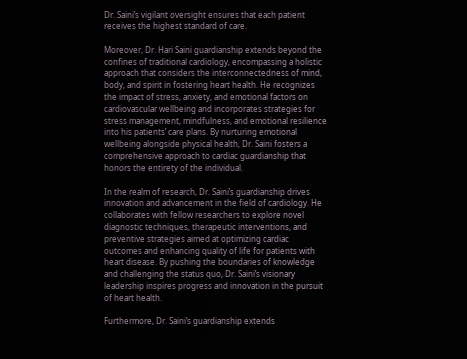Dr. Saini’s vigilant oversight ensures that each patient receives the highest standard of care.

Moreover, Dr. Hari Saini guardianship extends beyond the confines of traditional cardiology, encompassing a holistic approach that considers the interconnectedness of mind, body, and spirit in fostering heart health. He recognizes the impact of stress, anxiety, and emotional factors on cardiovascular wellbeing and incorporates strategies for stress management, mindfulness, and emotional resilience into his patients’ care plans. By nurturing emotional wellbeing alongside physical health, Dr. Saini fosters a comprehensive approach to cardiac guardianship that honors the entirety of the individual.

In the realm of research, Dr. Saini’s guardianship drives innovation and advancement in the field of cardiology. He collaborates with fellow researchers to explore novel diagnostic techniques, therapeutic interventions, and preventive strategies aimed at optimizing cardiac outcomes and enhancing quality of life for patients with heart disease. By pushing the boundaries of knowledge and challenging the status quo, Dr. Saini’s visionary leadership inspires progress and innovation in the pursuit of heart health.

Furthermore, Dr. Saini’s guardianship extends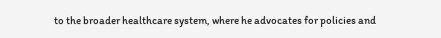to the broader healthcare system, where he advocates for policies and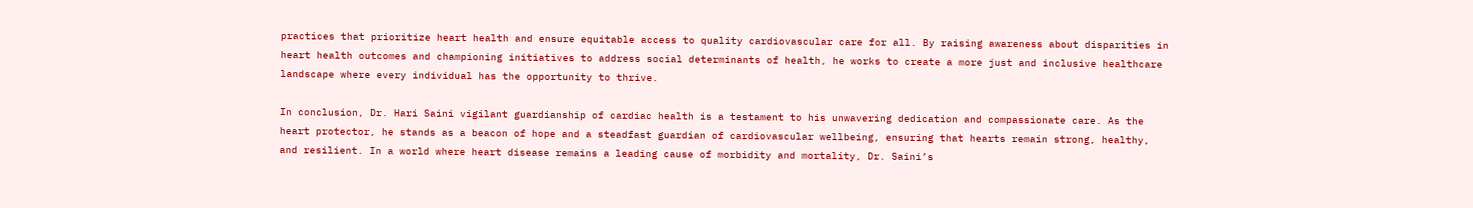practices that prioritize heart health and ensure equitable access to quality cardiovascular care for all. By raising awareness about disparities in heart health outcomes and championing initiatives to address social determinants of health, he works to create a more just and inclusive healthcare landscape where every individual has the opportunity to thrive.

In conclusion, Dr. Hari Saini vigilant guardianship of cardiac health is a testament to his unwavering dedication and compassionate care. As the heart protector, he stands as a beacon of hope and a steadfast guardian of cardiovascular wellbeing, ensuring that hearts remain strong, healthy, and resilient. In a world where heart disease remains a leading cause of morbidity and mortality, Dr. Saini’s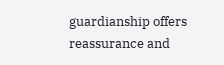guardianship offers reassurance and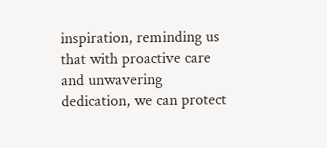inspiration, reminding us that with proactive care and unwavering dedication, we can protect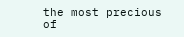the most precious of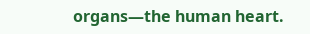organs—the human heart.